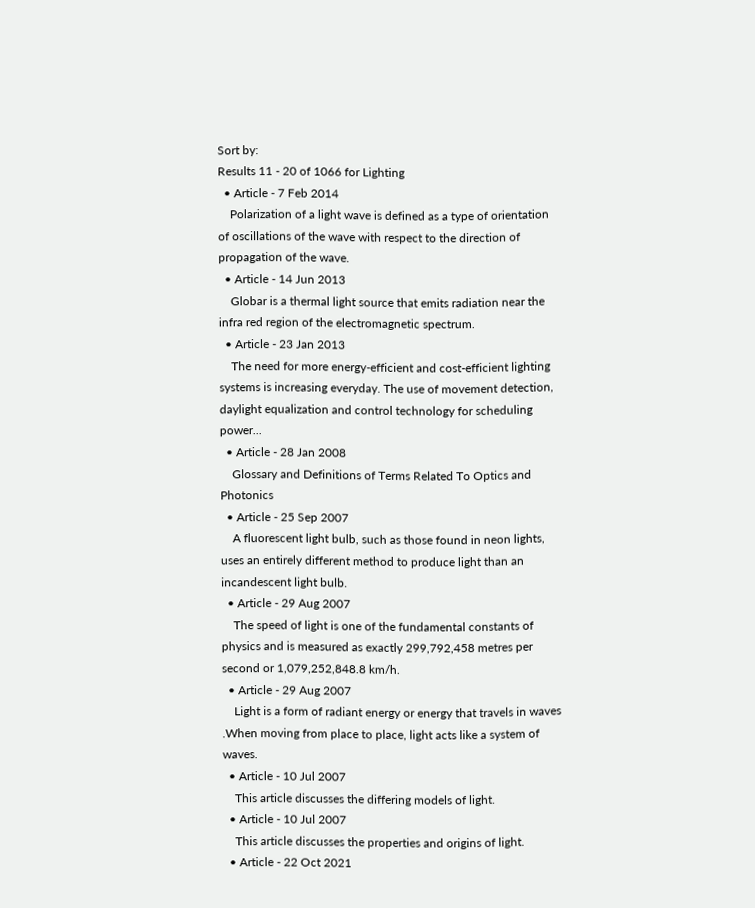Sort by:
Results 11 - 20 of 1066 for Lighting
  • Article - 7 Feb 2014
    Polarization of a light wave is defined as a type of orientation of oscillations of the wave with respect to the direction of propagation of the wave.
  • Article - 14 Jun 2013
    Globar is a thermal light source that emits radiation near the infra red region of the electromagnetic spectrum.
  • Article - 23 Jan 2013
    The need for more energy-efficient and cost-efficient lighting systems is increasing everyday. The use of movement detection, daylight equalization and control technology for scheduling power...
  • Article - 28 Jan 2008
    Glossary and Definitions of Terms Related To Optics and Photonics
  • Article - 25 Sep 2007
    A fluorescent light bulb, such as those found in neon lights, uses an entirely different method to produce light than an incandescent light bulb.
  • Article - 29 Aug 2007
    The speed of light is one of the fundamental constants of physics and is measured as exactly 299,792,458 metres per second or 1,079,252,848.8 km/h.
  • Article - 29 Aug 2007
    Light is a form of radiant energy or energy that travels in waves .When moving from place to place, light acts like a system of waves.
  • Article - 10 Jul 2007
    This article discusses the differing models of light.
  • Article - 10 Jul 2007
    This article discusses the properties and origins of light.
  • Article - 22 Oct 2021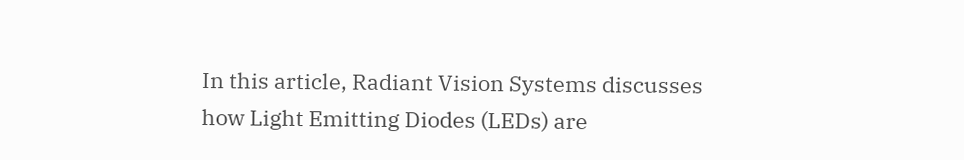In this article, Radiant Vision Systems discusses how Light Emitting Diodes (LEDs) are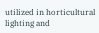utilized in horticultural lighting and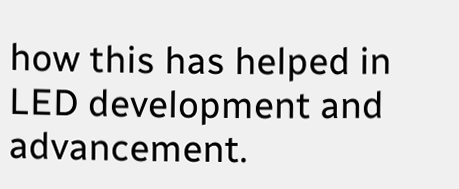how this has helped in LED development and advancement.